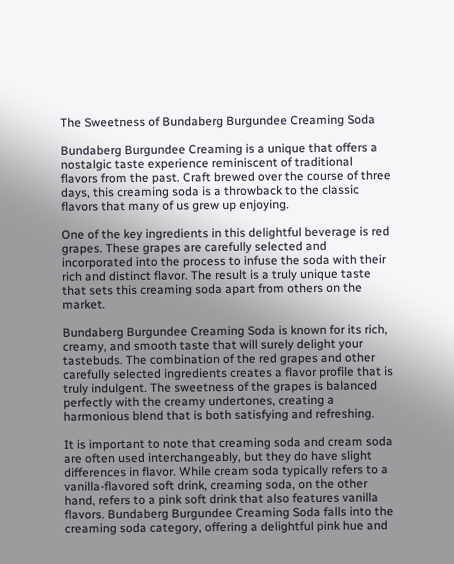The Sweetness of Bundaberg Burgundee Creaming Soda

Bundaberg Burgundee Creaming is a unique that offers a nostalgic taste experience reminiscent of traditional flavors from the past. Craft brewed over the course of three days, this creaming soda is a throwback to the classic flavors that many of us grew up enjoying.

One of the key ingredients in this delightful beverage is red grapes. These grapes are carefully selected and incorporated into the process to infuse the soda with their rich and distinct flavor. The result is a truly unique taste that sets this creaming soda apart from others on the market.

Bundaberg Burgundee Creaming Soda is known for its rich, creamy, and smooth taste that will surely delight your tastebuds. The combination of the red grapes and other carefully selected ingredients creates a flavor profile that is truly indulgent. The sweetness of the grapes is balanced perfectly with the creamy undertones, creating a harmonious blend that is both satisfying and refreshing.

It is important to note that creaming soda and cream soda are often used interchangeably, but they do have slight differences in flavor. While cream soda typically refers to a vanilla-flavored soft drink, creaming soda, on the other hand, refers to a pink soft drink that also features vanilla flavors. Bundaberg Burgundee Creaming Soda falls into the creaming soda category, offering a delightful pink hue and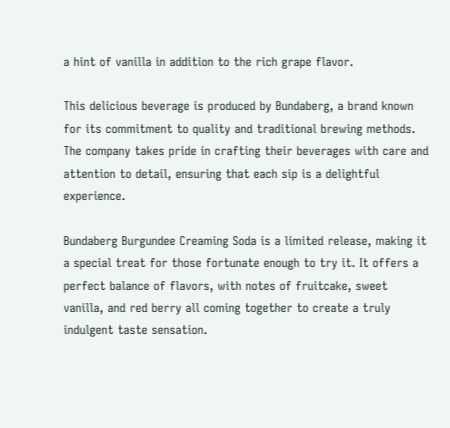a hint of vanilla in addition to the rich grape flavor.

This delicious beverage is produced by Bundaberg, a brand known for its commitment to quality and traditional brewing methods. The company takes pride in crafting their beverages with care and attention to detail, ensuring that each sip is a delightful experience.

Bundaberg Burgundee Creaming Soda is a limited release, making it a special treat for those fortunate enough to try it. It offers a perfect balance of flavors, with notes of fruitcake, sweet vanilla, and red berry all coming together to create a truly indulgent taste sensation.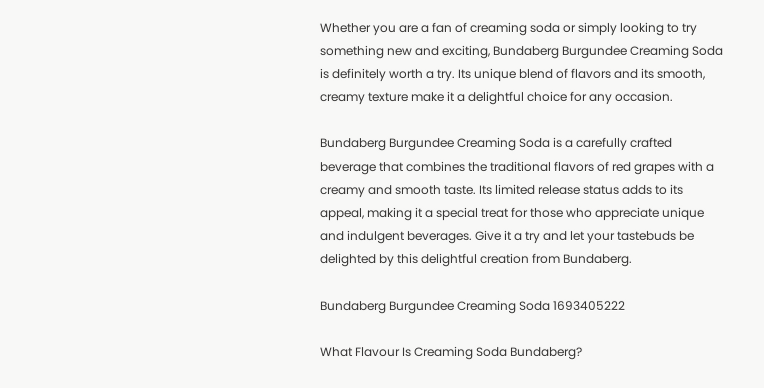Whether you are a fan of creaming soda or simply looking to try something new and exciting, Bundaberg Burgundee Creaming Soda is definitely worth a try. Its unique blend of flavors and its smooth, creamy texture make it a delightful choice for any occasion.

Bundaberg Burgundee Creaming Soda is a carefully crafted beverage that combines the traditional flavors of red grapes with a creamy and smooth taste. Its limited release status adds to its appeal, making it a special treat for those who appreciate unique and indulgent beverages. Give it a try and let your tastebuds be delighted by this delightful creation from Bundaberg.

Bundaberg Burgundee Creaming Soda 1693405222

What Flavour Is Creaming Soda Bundaberg?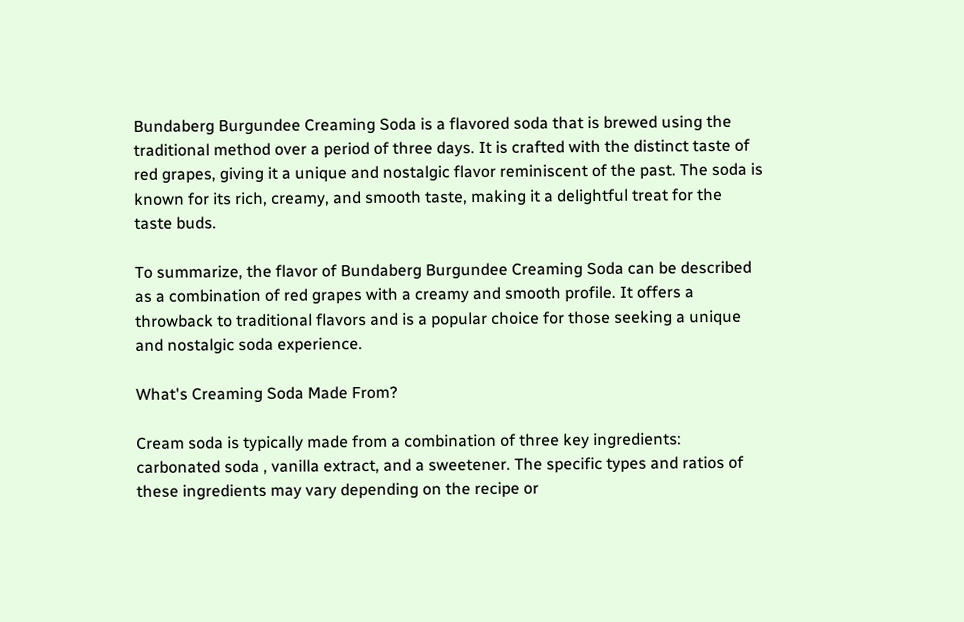Bundaberg Burgundee Creaming Soda is a flavored soda that is brewed using the traditional method over a period of three days. It is crafted with the distinct taste of red grapes, giving it a unique and nostalgic flavor reminiscent of the past. The soda is known for its rich, creamy, and smooth taste, making it a delightful treat for the taste buds.

To summarize, the flavor of Bundaberg Burgundee Creaming Soda can be described as a combination of red grapes with a creamy and smooth profile. It offers a throwback to traditional flavors and is a popular choice for those seeking a unique and nostalgic soda experience.

What's Creaming Soda Made From?

Cream soda is typically made from a combination of three key ingredients: carbonated soda , vanilla extract, and a sweetener. The specific types and ratios of these ingredients may vary depending on the recipe or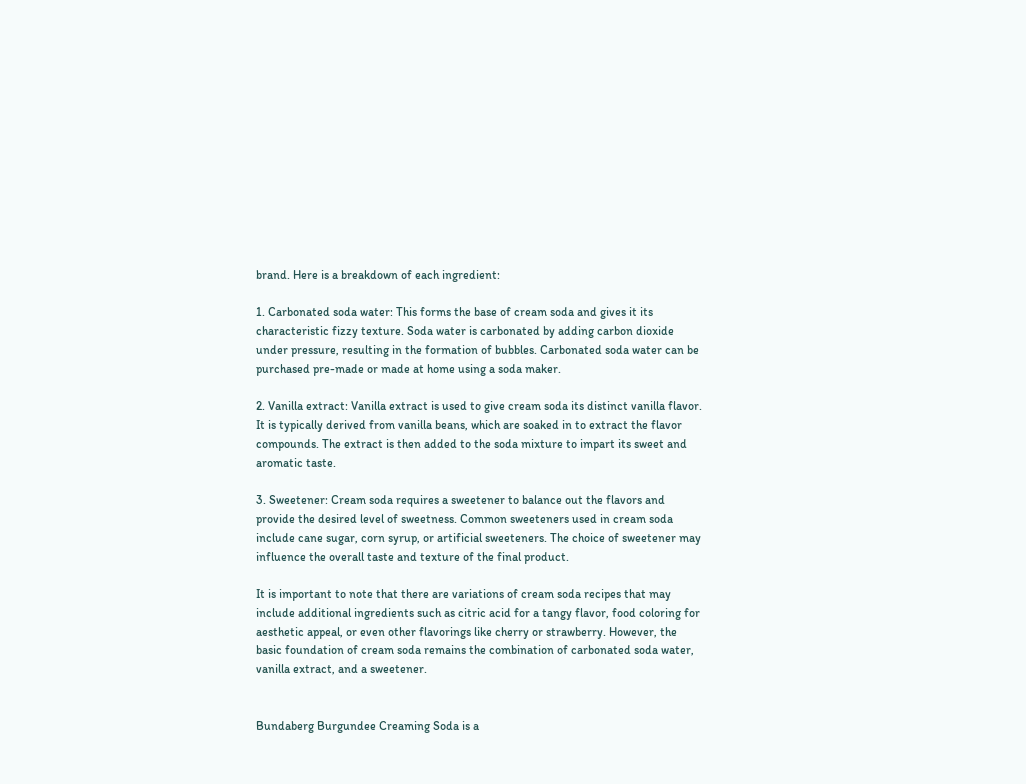brand. Here is a breakdown of each ingredient:

1. Carbonated soda water: This forms the base of cream soda and gives it its characteristic fizzy texture. Soda water is carbonated by adding carbon dioxide under pressure, resulting in the formation of bubbles. Carbonated soda water can be purchased pre-made or made at home using a soda maker.

2. Vanilla extract: Vanilla extract is used to give cream soda its distinct vanilla flavor. It is typically derived from vanilla beans, which are soaked in to extract the flavor compounds. The extract is then added to the soda mixture to impart its sweet and aromatic taste.

3. Sweetener: Cream soda requires a sweetener to balance out the flavors and provide the desired level of sweetness. Common sweeteners used in cream soda include cane sugar, corn syrup, or artificial sweeteners. The choice of sweetener may influence the overall taste and texture of the final product.

It is important to note that there are variations of cream soda recipes that may include additional ingredients such as citric acid for a tangy flavor, food coloring for aesthetic appeal, or even other flavorings like cherry or strawberry. However, the basic foundation of cream soda remains the combination of carbonated soda water, vanilla extract, and a sweetener.


Bundaberg Burgundee Creaming Soda is a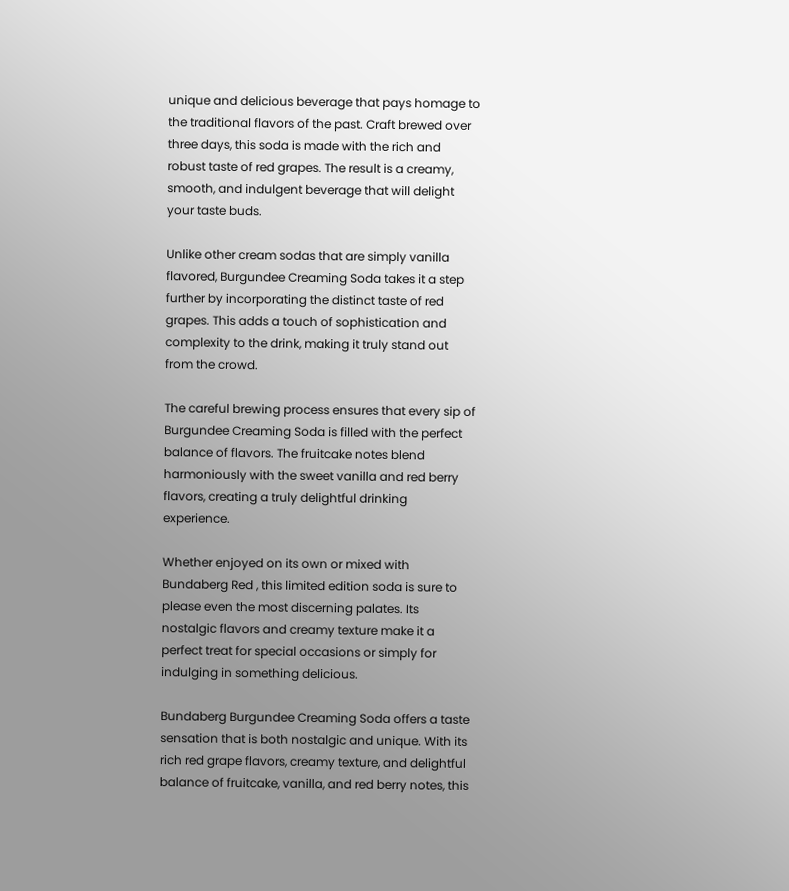unique and delicious beverage that pays homage to the traditional flavors of the past. Craft brewed over three days, this soda is made with the rich and robust taste of red grapes. The result is a creamy, smooth, and indulgent beverage that will delight your taste buds.

Unlike other cream sodas that are simply vanilla flavored, Burgundee Creaming Soda takes it a step further by incorporating the distinct taste of red grapes. This adds a touch of sophistication and complexity to the drink, making it truly stand out from the crowd.

The careful brewing process ensures that every sip of Burgundee Creaming Soda is filled with the perfect balance of flavors. The fruitcake notes blend harmoniously with the sweet vanilla and red berry flavors, creating a truly delightful drinking experience.

Whether enjoyed on its own or mixed with Bundaberg Red , this limited edition soda is sure to please even the most discerning palates. Its nostalgic flavors and creamy texture make it a perfect treat for special occasions or simply for indulging in something delicious.

Bundaberg Burgundee Creaming Soda offers a taste sensation that is both nostalgic and unique. With its rich red grape flavors, creamy texture, and delightful balance of fruitcake, vanilla, and red berry notes, this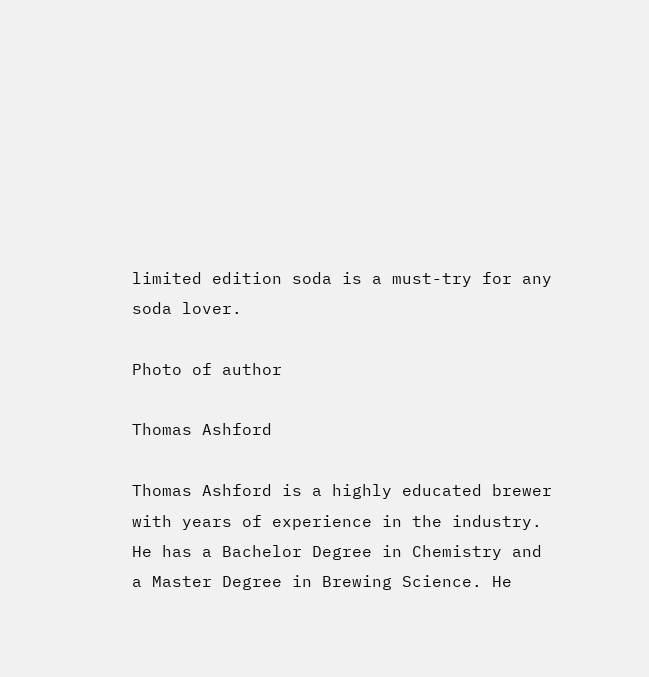limited edition soda is a must-try for any soda lover.

Photo of author

Thomas Ashford

Thomas Ashford is a highly educated brewer with years of experience in the industry. He has a Bachelor Degree in Chemistry and a Master Degree in Brewing Science. He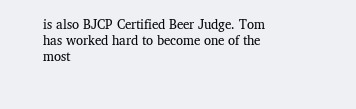is also BJCP Certified Beer Judge. Tom has worked hard to become one of the most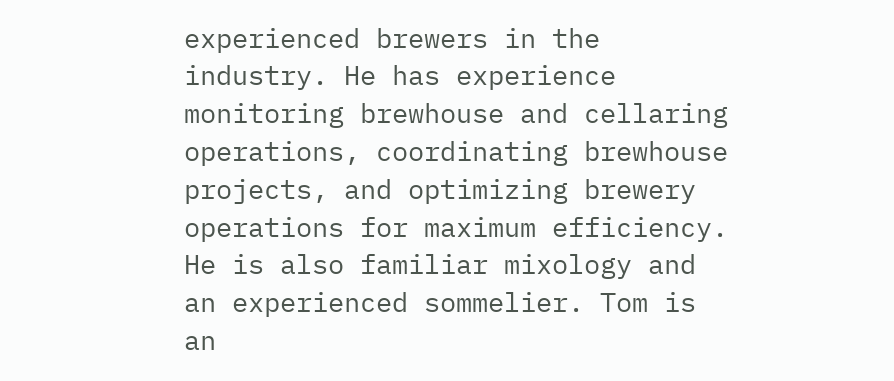experienced brewers in the industry. He has experience monitoring brewhouse and cellaring operations, coordinating brewhouse projects, and optimizing brewery operations for maximum efficiency. He is also familiar mixology and an experienced sommelier. Tom is an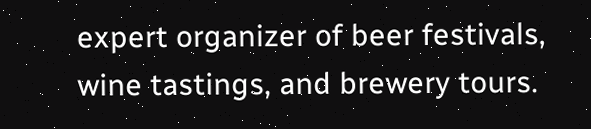expert organizer of beer festivals, wine tastings, and brewery tours.